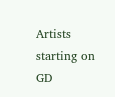Artists starting on GD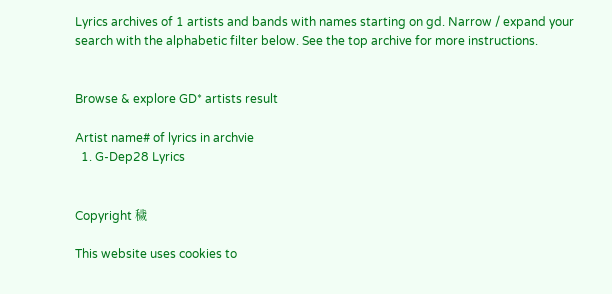Lyrics archives of 1 artists and bands with names starting on gd. Narrow / expand your search with the alphabetic filter below. See the top archive for more instructions.


Browse & explore GD* artists result

Artist name# of lyrics in archvie
  1. G-Dep28 Lyrics


Copyright 穢

This website uses cookies to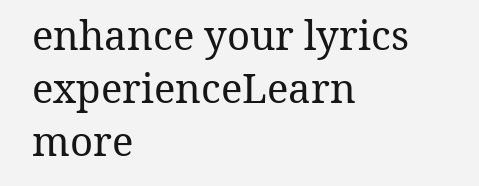enhance your lyrics experienceLearn more